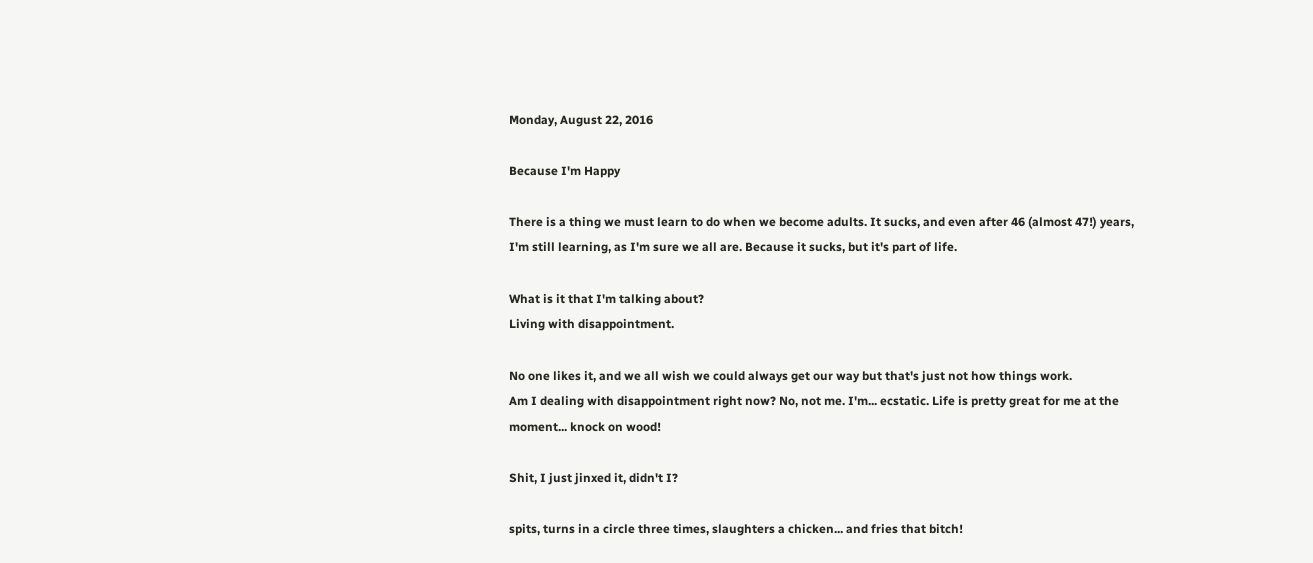Monday, August 22, 2016

Because I'm Happy

There is a thing we must learn to do when we become adults. It sucks, and even after 46 (almost 47!) years, I'm still learning, as I'm sure we all are. Because it sucks, but it's part of life.

What is it that I'm talking about?
Living with disappointment.

No one likes it, and we all wish we could always get our way but that's just not how things work.
Am I dealing with disappointment right now? No, not me. I'm... ecstatic. Life is pretty great for me at the moment... knock on wood!

Shit, I just jinxed it, didn't I?

spits, turns in a circle three times, slaughters a chicken... and fries that bitch!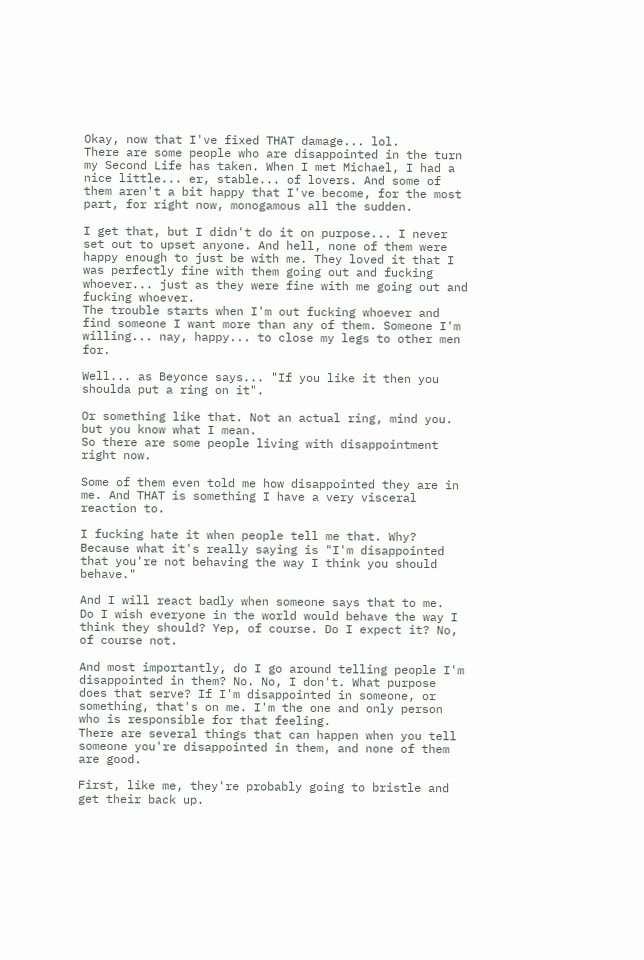Okay, now that I've fixed THAT damage... lol.
There are some people who are disappointed in the turn my Second Life has taken. When I met Michael, I had a nice little... er, stable... of lovers. And some of them aren't a bit happy that I've become, for the most part, for right now, monogamous all the sudden.

I get that, but I didn't do it on purpose... I never set out to upset anyone. And hell, none of them were happy enough to just be with me. They loved it that I was perfectly fine with them going out and fucking whoever... just as they were fine with me going out and fucking whoever.
The trouble starts when I'm out fucking whoever and find someone I want more than any of them. Someone I'm willing... nay, happy... to close my legs to other men for.

Well... as Beyonce says... "If you like it then you shoulda put a ring on it".

Or something like that. Not an actual ring, mind you. but you know what I mean.
So there are some people living with disappointment right now.

Some of them even told me how disappointed they are in me. And THAT is something I have a very visceral reaction to.

I fucking hate it when people tell me that. Why? Because what it's really saying is "I'm disappointed that you're not behaving the way I think you should behave."

And I will react badly when someone says that to me.
Do I wish everyone in the world would behave the way I think they should? Yep, of course. Do I expect it? No, of course not.

And most importantly, do I go around telling people I'm disappointed in them? No. No, I don't. What purpose does that serve? If I'm disappointed in someone, or something, that's on me. I'm the one and only person who is responsible for that feeling.
There are several things that can happen when you tell someone you're disappointed in them, and none of them are good.

First, like me, they're probably going to bristle and get their back up.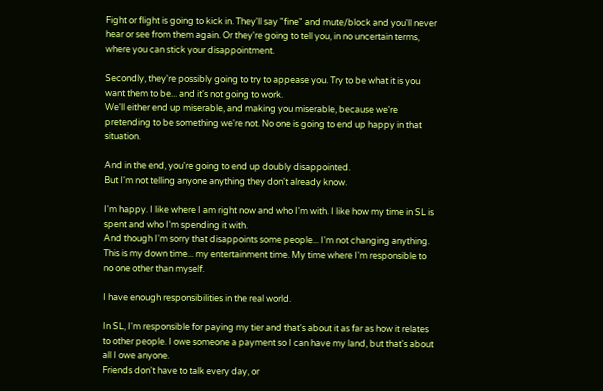Fight or flight is going to kick in. They'll say "fine" and mute/block and you'll never hear or see from them again. Or they're going to tell you, in no uncertain terms, where you can stick your disappointment.

Secondly, they're possibly going to try to appease you. Try to be what it is you want them to be... and it's not going to work.
We'll either end up miserable, and making you miserable, because we're pretending to be something we're not. No one is going to end up happy in that situation.

And in the end, you're going to end up doubly disappointed.
But I'm not telling anyone anything they don't already know.

I'm happy. I like where I am right now and who I'm with. I like how my time in SL is spent and who I'm spending it with.
And though I'm sorry that disappoints some people... I'm not changing anything. This is my down time... my entertainment time. My time where I'm responsible to no one other than myself.

I have enough responsibilities in the real world.

In SL, I'm responsible for paying my tier and that's about it as far as how it relates to other people. I owe someone a payment so I can have my land, but that's about all I owe anyone.
Friends don't have to talk every day, or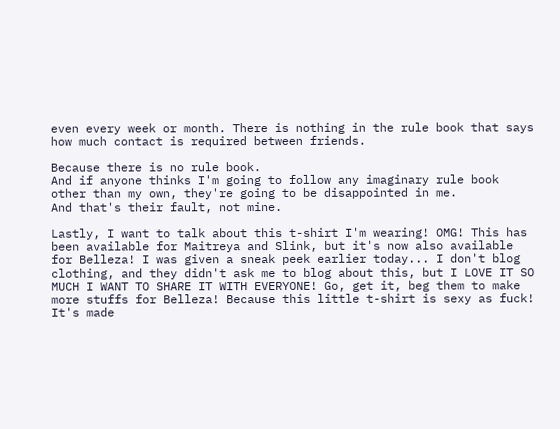even every week or month. There is nothing in the rule book that says how much contact is required between friends.

Because there is no rule book.
And if anyone thinks I'm going to follow any imaginary rule book other than my own, they're going to be disappointed in me.
And that's their fault, not mine.

Lastly, I want to talk about this t-shirt I'm wearing! OMG! This has been available for Maitreya and Slink, but it's now also available for Belleza! I was given a sneak peek earlier today... I don't blog clothing, and they didn't ask me to blog about this, but I LOVE IT SO MUCH I WANT TO SHARE IT WITH EVERYONE! Go, get it, beg them to make more stuffs for Belleza! Because this little t-shirt is sexy as fuck! It's made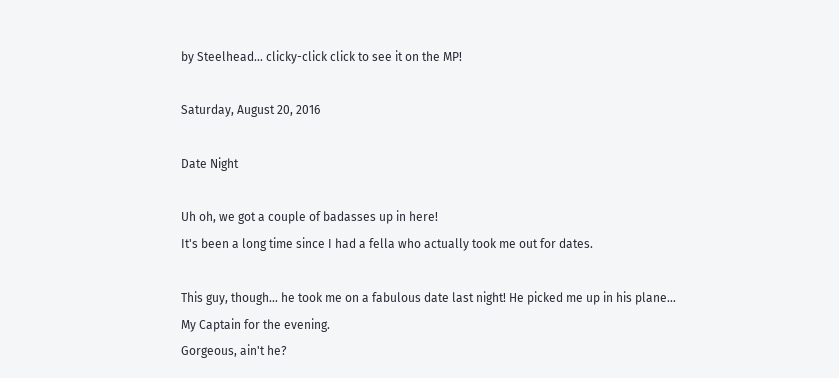by Steelhead... clicky-click click to see it on the MP!

Saturday, August 20, 2016

Date Night

Uh oh, we got a couple of badasses up in here!
It's been a long time since I had a fella who actually took me out for dates.

This guy, though... he took me on a fabulous date last night! He picked me up in his plane...
My Captain for the evening.
Gorgeous, ain't he?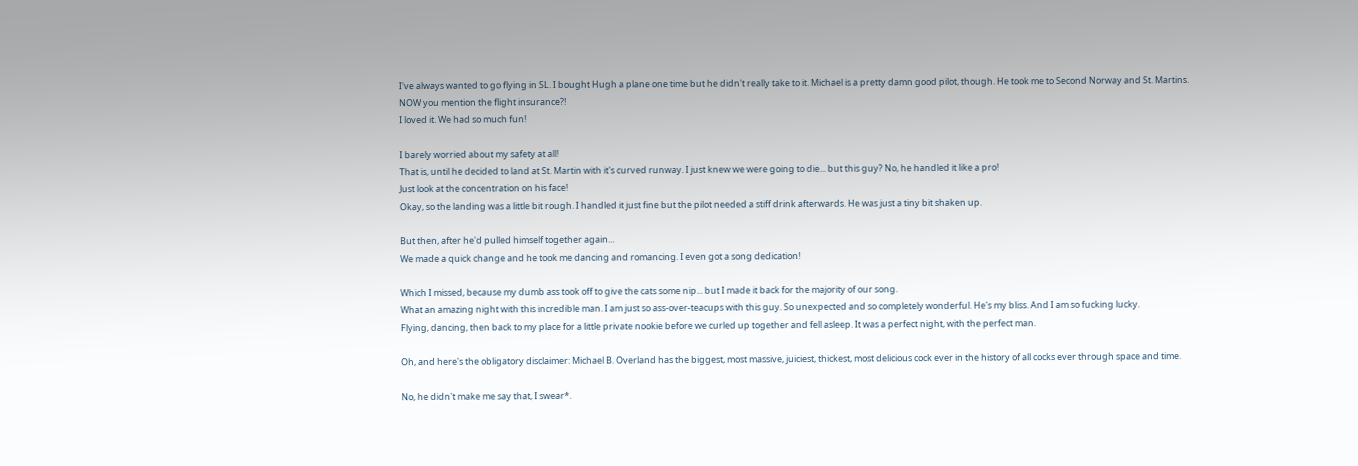I've always wanted to go flying in SL. I bought Hugh a plane one time but he didn't really take to it. Michael is a pretty damn good pilot, though. He took me to Second Norway and St. Martins.
NOW you mention the flight insurance?!
I loved it. We had so much fun!

I barely worried about my safety at all!
That is, until he decided to land at St. Martin with it's curved runway. I just knew we were going to die... but this guy? No, he handled it like a pro!
Just look at the concentration on his face!
Okay, so the landing was a little bit rough. I handled it just fine but the pilot needed a stiff drink afterwards. He was just a tiny bit shaken up.

But then, after he'd pulled himself together again...
We made a quick change and he took me dancing and romancing. I even got a song dedication!

Which I missed, because my dumb ass took off to give the cats some nip... but I made it back for the majority of our song.
What an amazing night with this incredible man. I am just so ass-over-teacups with this guy. So unexpected and so completely wonderful. He's my bliss. And I am so fucking lucky.
Flying, dancing, then back to my place for a little private nookie before we curled up together and fell asleep. It was a perfect night, with the perfect man.

Oh, and here's the obligatory disclaimer: Michael B. Overland has the biggest, most massive, juiciest, thickest, most delicious cock ever in the history of all cocks ever through space and time.

No, he didn't make me say that, I swear*.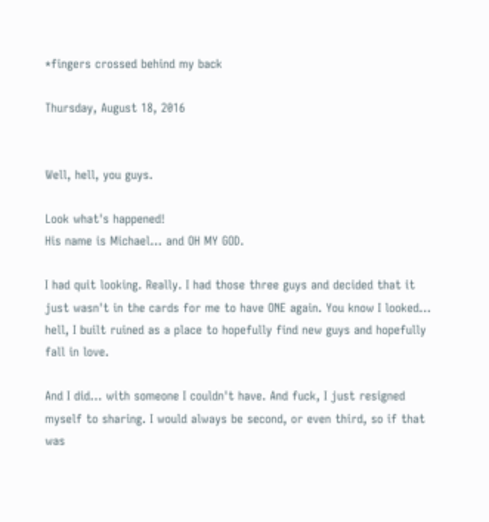*fingers crossed behind my back

Thursday, August 18, 2016


Well, hell, you guys.

Look what's happened!
His name is Michael... and OH MY GOD.

I had quit looking. Really. I had those three guys and decided that it just wasn't in the cards for me to have ONE again. You know I looked... hell, I built ruined as a place to hopefully find new guys and hopefully fall in love.

And I did... with someone I couldn't have. And fuck, I just resigned myself to sharing. I would always be second, or even third, so if that was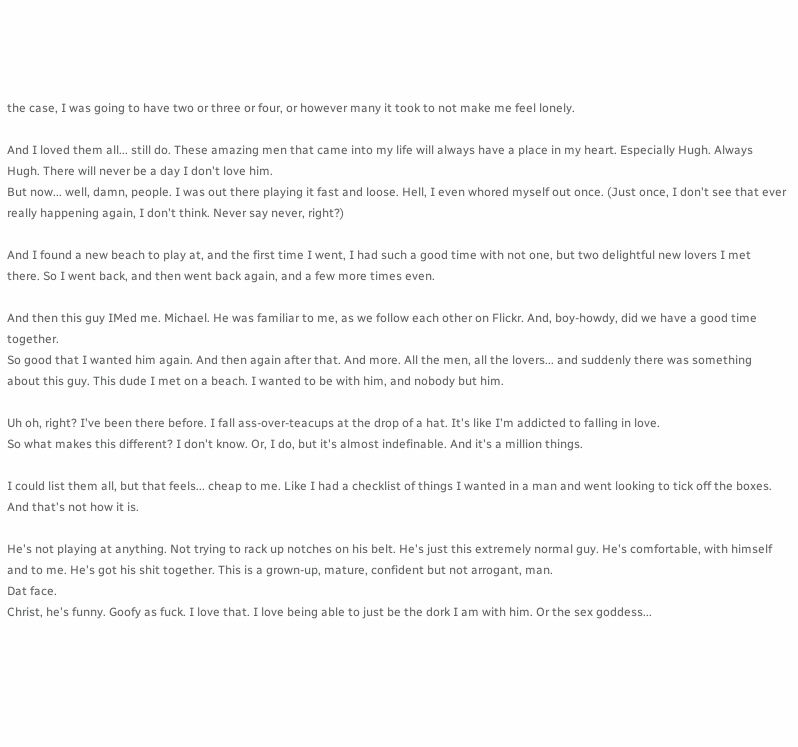the case, I was going to have two or three or four, or however many it took to not make me feel lonely.

And I loved them all... still do. These amazing men that came into my life will always have a place in my heart. Especially Hugh. Always Hugh. There will never be a day I don't love him.
But now... well, damn, people. I was out there playing it fast and loose. Hell, I even whored myself out once. (Just once, I don't see that ever really happening again, I don't think. Never say never, right?)

And I found a new beach to play at, and the first time I went, I had such a good time with not one, but two delightful new lovers I met there. So I went back, and then went back again, and a few more times even.

And then this guy IMed me. Michael. He was familiar to me, as we follow each other on Flickr. And, boy-howdy, did we have a good time together.
So good that I wanted him again. And then again after that. And more. All the men, all the lovers... and suddenly there was something about this guy. This dude I met on a beach. I wanted to be with him, and nobody but him.

Uh oh, right? I've been there before. I fall ass-over-teacups at the drop of a hat. It's like I'm addicted to falling in love.
So what makes this different? I don't know. Or, I do, but it's almost indefinable. And it's a million things.

I could list them all, but that feels... cheap to me. Like I had a checklist of things I wanted in a man and went looking to tick off the boxes. And that's not how it is.

He's not playing at anything. Not trying to rack up notches on his belt. He's just this extremely normal guy. He's comfortable, with himself and to me. He's got his shit together. This is a grown-up, mature, confident but not arrogant, man.
Dat face.
Christ, he's funny. Goofy as fuck. I love that. I love being able to just be the dork I am with him. Or the sex goddess...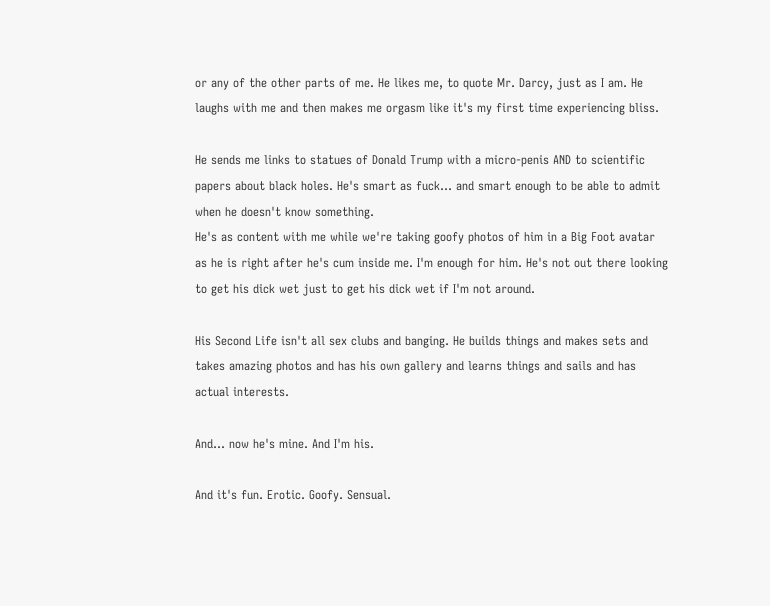or any of the other parts of me. He likes me, to quote Mr. Darcy, just as I am. He laughs with me and then makes me orgasm like it's my first time experiencing bliss.

He sends me links to statues of Donald Trump with a micro-penis AND to scientific papers about black holes. He's smart as fuck... and smart enough to be able to admit when he doesn't know something.
He's as content with me while we're taking goofy photos of him in a Big Foot avatar as he is right after he's cum inside me. I'm enough for him. He's not out there looking to get his dick wet just to get his dick wet if I'm not around.

His Second Life isn't all sex clubs and banging. He builds things and makes sets and takes amazing photos and has his own gallery and learns things and sails and has actual interests.

And... now he's mine. And I'm his.

And it's fun. Erotic. Goofy. Sensual.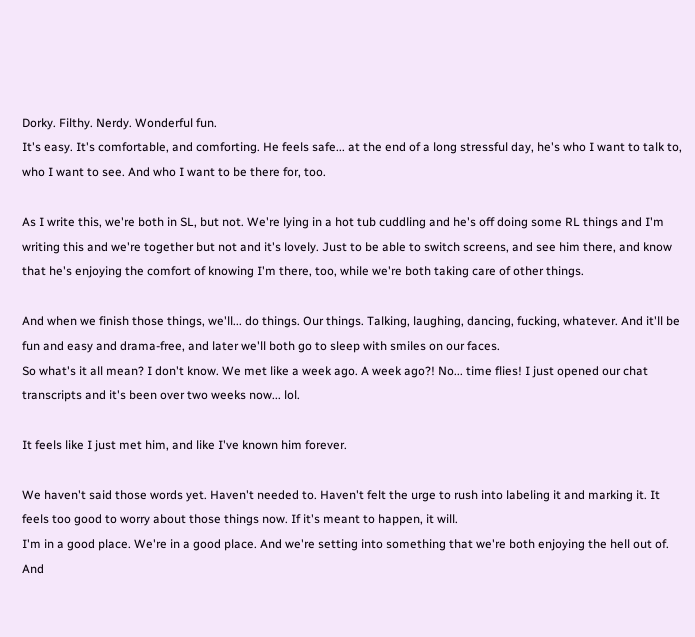Dorky. Filthy. Nerdy. Wonderful fun.
It's easy. It's comfortable, and comforting. He feels safe... at the end of a long stressful day, he's who I want to talk to, who I want to see. And who I want to be there for, too.

As I write this, we're both in SL, but not. We're lying in a hot tub cuddling and he's off doing some RL things and I'm writing this and we're together but not and it's lovely. Just to be able to switch screens, and see him there, and know that he's enjoying the comfort of knowing I'm there, too, while we're both taking care of other things.

And when we finish those things, we'll... do things. Our things. Talking, laughing, dancing, fucking, whatever. And it'll be fun and easy and drama-free, and later we'll both go to sleep with smiles on our faces.
So what's it all mean? I don't know. We met like a week ago. A week ago?! No... time flies! I just opened our chat transcripts and it's been over two weeks now... lol.

It feels like I just met him, and like I've known him forever.

We haven't said those words yet. Haven't needed to. Haven't felt the urge to rush into labeling it and marking it. It feels too good to worry about those things now. If it's meant to happen, it will.
I'm in a good place. We're in a good place. And we're setting into something that we're both enjoying the hell out of.
And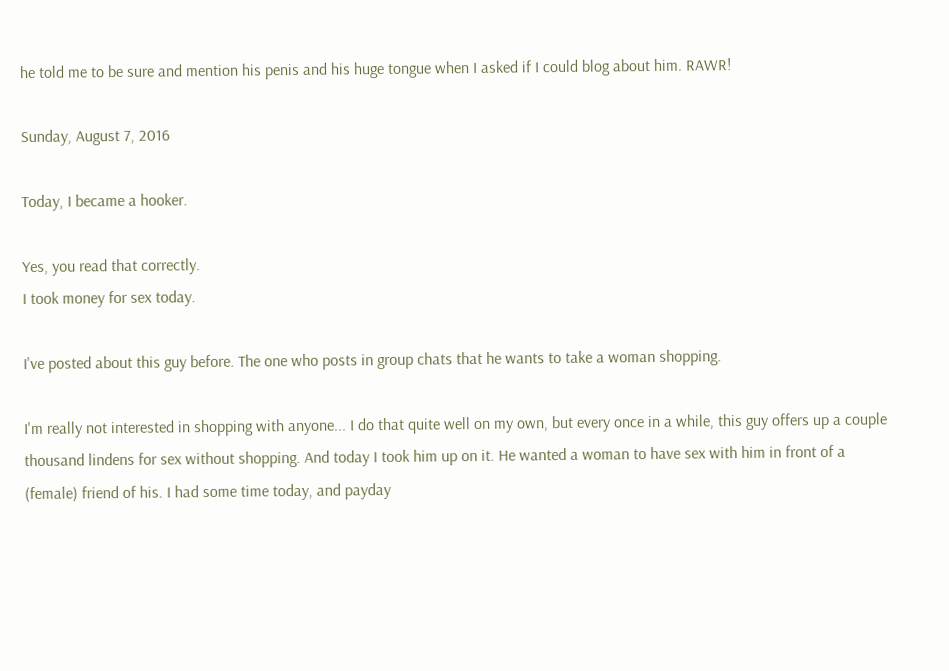he told me to be sure and mention his penis and his huge tongue when I asked if I could blog about him. RAWR!

Sunday, August 7, 2016

Today, I became a hooker.

Yes, you read that correctly.
I took money for sex today.

I've posted about this guy before. The one who posts in group chats that he wants to take a woman shopping.

I'm really not interested in shopping with anyone... I do that quite well on my own, but every once in a while, this guy offers up a couple thousand lindens for sex without shopping. And today I took him up on it. He wanted a woman to have sex with him in front of a (female) friend of his. I had some time today, and payday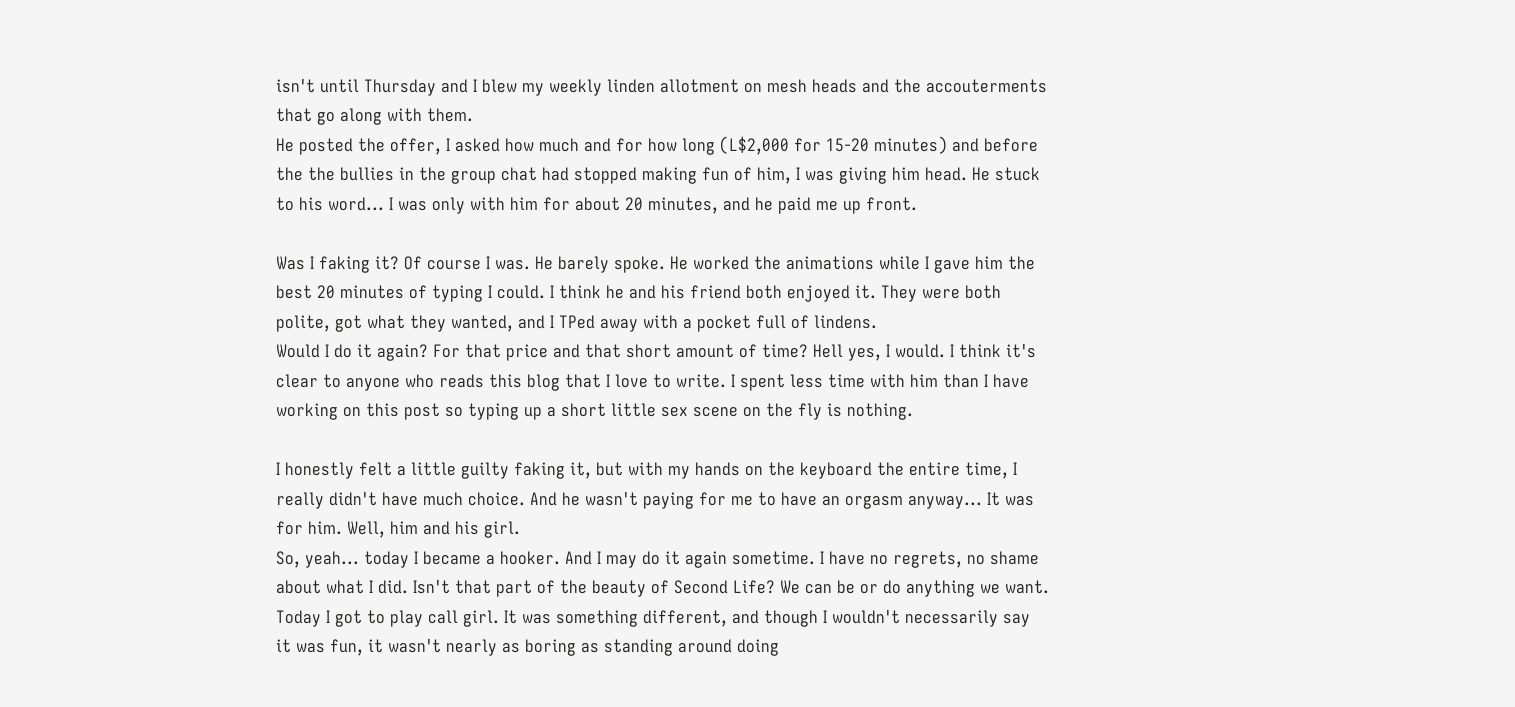isn't until Thursday and I blew my weekly linden allotment on mesh heads and the accouterments that go along with them.
He posted the offer, I asked how much and for how long (L$2,000 for 15-20 minutes) and before the the bullies in the group chat had stopped making fun of him, I was giving him head. He stuck to his word... I was only with him for about 20 minutes, and he paid me up front.

Was I faking it? Of course I was. He barely spoke. He worked the animations while I gave him the best 20 minutes of typing I could. I think he and his friend both enjoyed it. They were both polite, got what they wanted, and I TPed away with a pocket full of lindens.
Would I do it again? For that price and that short amount of time? Hell yes, I would. I think it's clear to anyone who reads this blog that I love to write. I spent less time with him than I have working on this post so typing up a short little sex scene on the fly is nothing.

I honestly felt a little guilty faking it, but with my hands on the keyboard the entire time, I really didn't have much choice. And he wasn't paying for me to have an orgasm anyway... It was for him. Well, him and his girl.
So, yeah... today I became a hooker. And I may do it again sometime. I have no regrets, no shame about what I did. Isn't that part of the beauty of Second Life? We can be or do anything we want. Today I got to play call girl. It was something different, and though I wouldn't necessarily say it was fun, it wasn't nearly as boring as standing around doing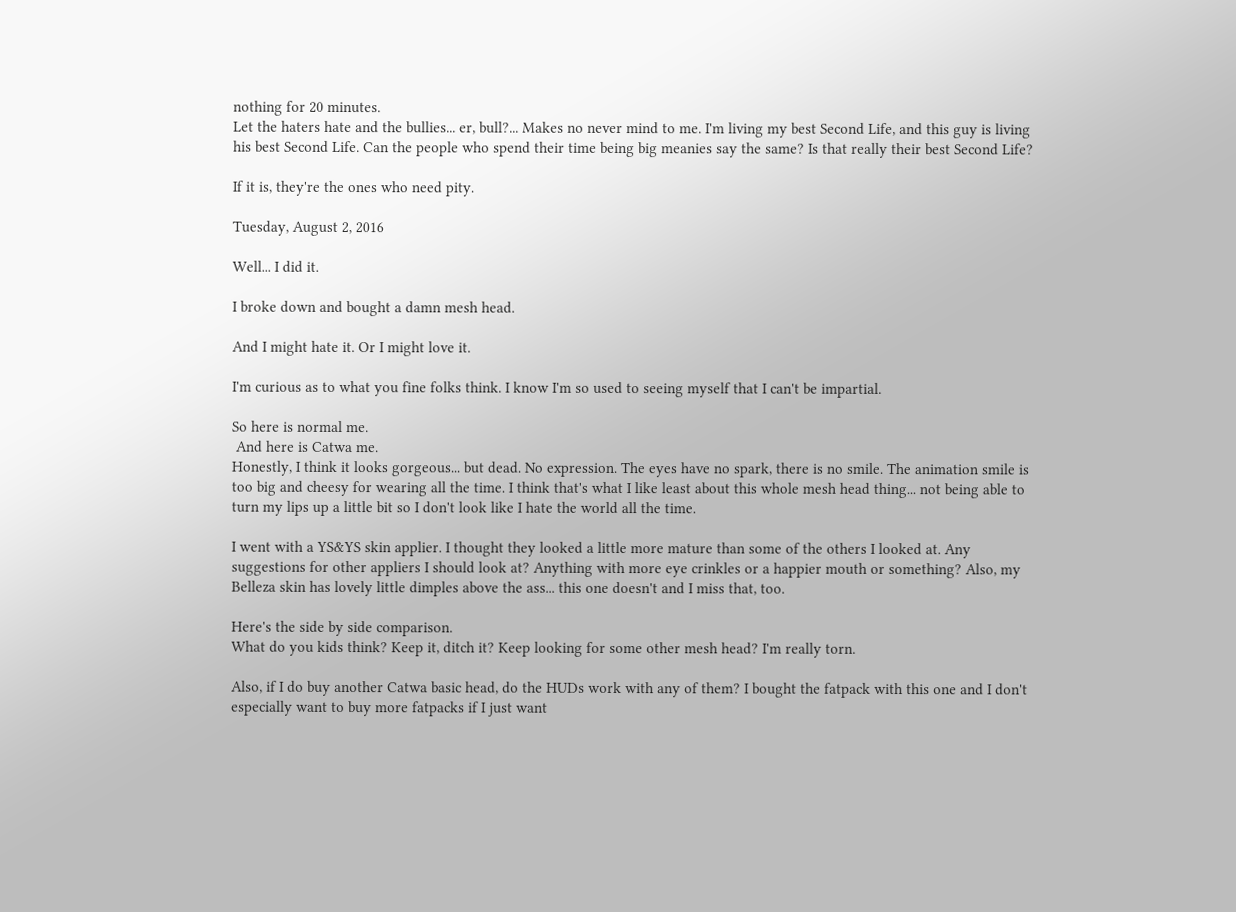nothing for 20 minutes.
Let the haters hate and the bullies... er, bull?... Makes no never mind to me. I'm living my best Second Life, and this guy is living his best Second Life. Can the people who spend their time being big meanies say the same? Is that really their best Second Life?

If it is, they're the ones who need pity.

Tuesday, August 2, 2016

Well... I did it.

I broke down and bought a damn mesh head.

And I might hate it. Or I might love it.

I'm curious as to what you fine folks think. I know I'm so used to seeing myself that I can't be impartial.

So here is normal me.
 And here is Catwa me.
Honestly, I think it looks gorgeous... but dead. No expression. The eyes have no spark, there is no smile. The animation smile is too big and cheesy for wearing all the time. I think that's what I like least about this whole mesh head thing... not being able to turn my lips up a little bit so I don't look like I hate the world all the time.

I went with a YS&YS skin applier. I thought they looked a little more mature than some of the others I looked at. Any suggestions for other appliers I should look at? Anything with more eye crinkles or a happier mouth or something? Also, my Belleza skin has lovely little dimples above the ass... this one doesn't and I miss that, too.

Here's the side by side comparison.
What do you kids think? Keep it, ditch it? Keep looking for some other mesh head? I'm really torn.

Also, if I do buy another Catwa basic head, do the HUDs work with any of them? I bought the fatpack with this one and I don't especially want to buy more fatpacks if I just want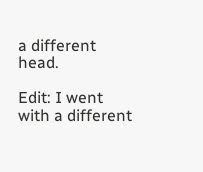a different head.

Edit: I went with a different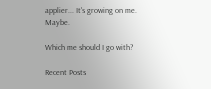applier... It's growing on me. Maybe.

Which me should I go with?

Recent Posts